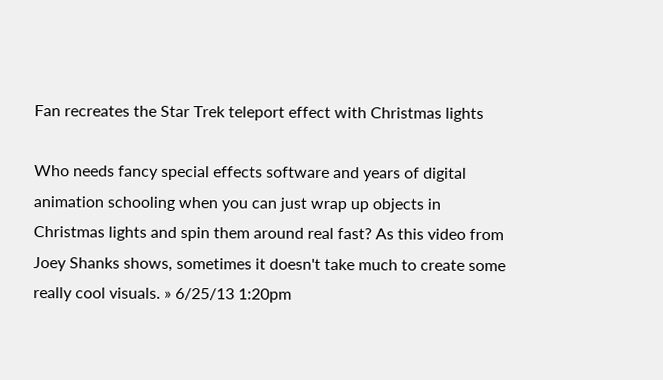Fan recreates the Star Trek teleport effect with Christmas lights

Who needs fancy special effects software and years of digital animation schooling when you can just wrap up objects in Christmas lights and spin them around real fast? As this video from Joey Shanks shows, sometimes it doesn't take much to create some really cool visuals. » 6/25/13 1:20pm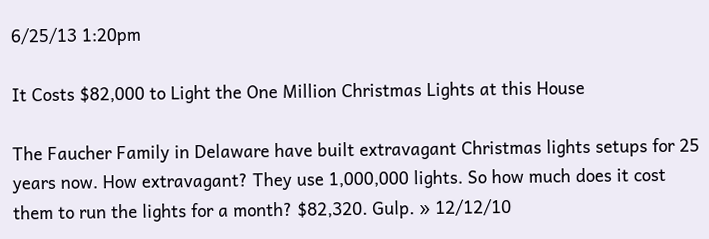6/25/13 1:20pm

It Costs $82,000 to Light the One Million Christmas Lights at this House

The Faucher Family in Delaware have built extravagant Christmas lights setups for 25 years now. How extravagant? They use 1,000,000 lights. So how much does it cost them to run the lights for a month? $82,320. Gulp. » 12/12/10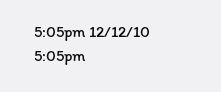5:05pm 12/12/10 5:05pm